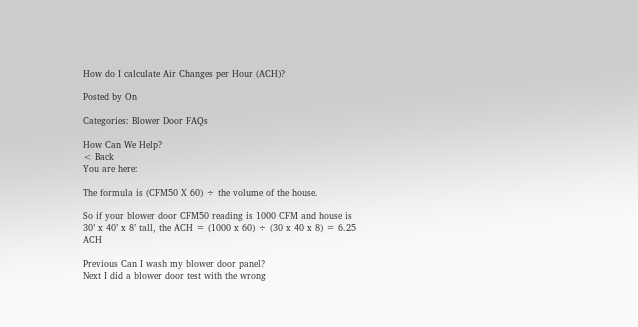How do I calculate Air Changes per Hour (ACH)?

Posted by On

Categories: Blower Door FAQs

How Can We Help?
< Back
You are here:

The formula is (CFM50 X 60) ÷ the volume of the house.

So if your blower door CFM50 reading is 1000 CFM and house is 30’ x 40’ x 8’ tall, the ACH = (1000 x 60) ÷ (30 x 40 x 8) = 6.25 ACH

Previous Can I wash my blower door panel?
Next I did a blower door test with the wrong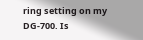ring setting on my DG-700. Is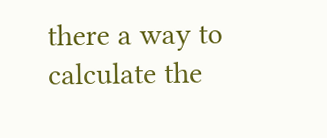there a way to calculate the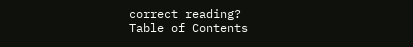correct reading?
Table of Contents